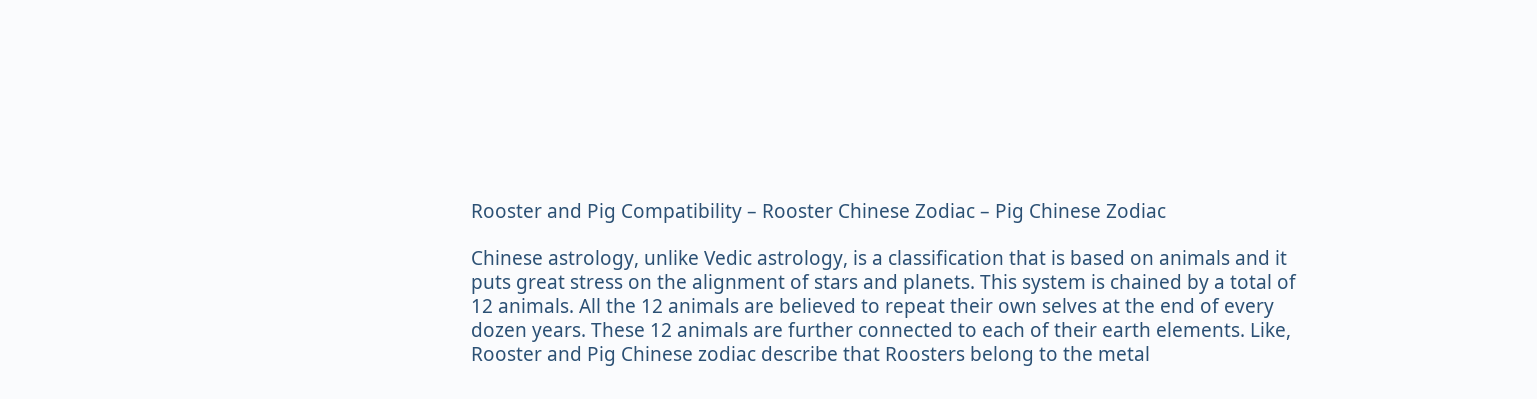Rooster and Pig Compatibility – Rooster Chinese Zodiac – Pig Chinese Zodiac

Chinese astrology, unlike Vedic astrology, is a classification that is based on animals and it puts great stress on the alignment of stars and planets. This system is chained by a total of 12 animals. All the 12 animals are believed to repeat their own selves at the end of every dozen years. These 12 animals are further connected to each of their earth elements. Like, Rooster and Pig Chinese zodiac describe that Roosters belong to the metal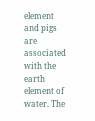element and pigs are associated with the earth element of water. The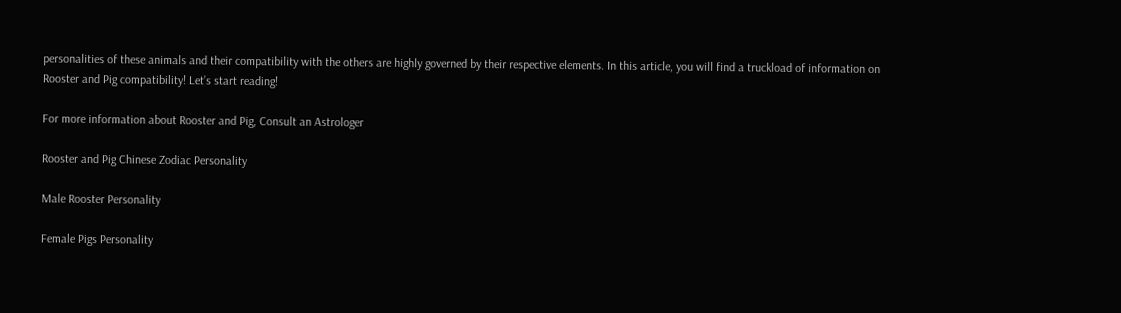personalities of these animals and their compatibility with the others are highly governed by their respective elements. In this article, you will find a truckload of information on Rooster and Pig compatibility! Let’s start reading!

For more information about Rooster and Pig, Consult an Astrologer

Rooster and Pig Chinese Zodiac Personality

Male Rooster Personality

Female Pigs Personality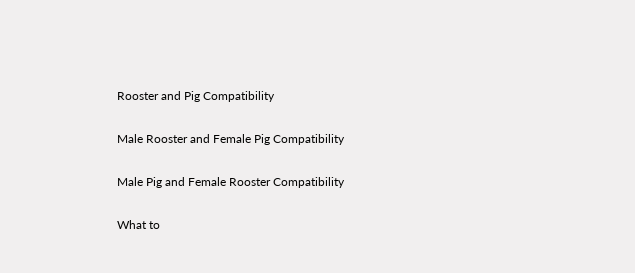Rooster and Pig Compatibility

Male Rooster and Female Pig Compatibility

Male Pig and Female Rooster Compatibility

What to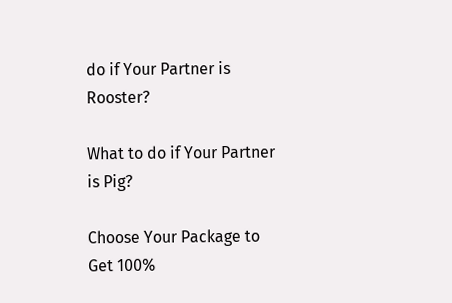do if Your Partner is Rooster?

What to do if Your Partner is Pig?

Choose Your Package to Get 100%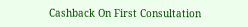Cashback On First Consultation